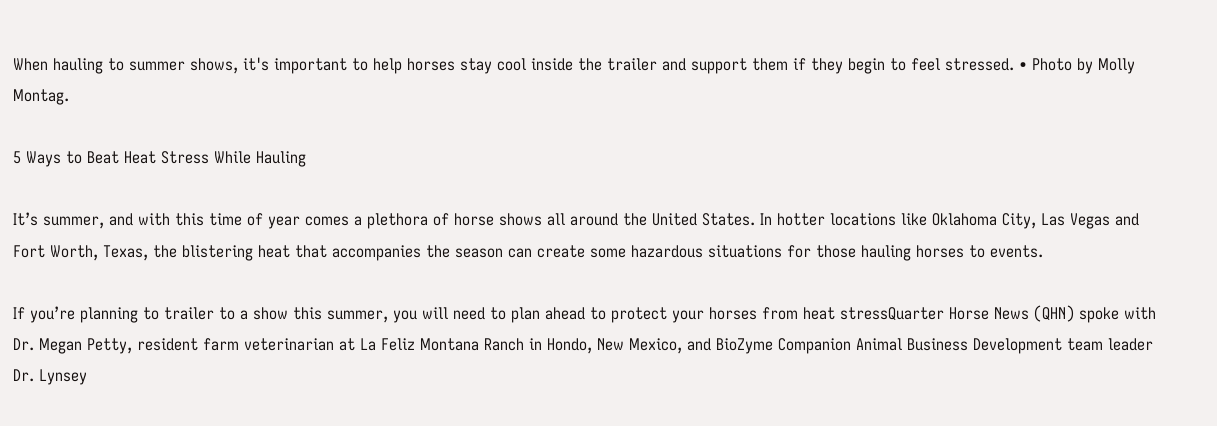When hauling to summer shows, it's important to help horses stay cool inside the trailer and support them if they begin to feel stressed. • Photo by Molly Montag.

5 Ways to Beat Heat Stress While Hauling

It’s summer, and with this time of year comes a plethora of horse shows all around the United States. In hotter locations like Oklahoma City, Las Vegas and Fort Worth, Texas, the blistering heat that accompanies the season can create some hazardous situations for those hauling horses to events.

If you’re planning to trailer to a show this summer, you will need to plan ahead to protect your horses from heat stressQuarter Horse News (QHN) spoke with Dr. Megan Petty, resident farm veterinarian at La Feliz Montana Ranch in Hondo, New Mexico, and BioZyme Companion Animal Business Development team leader Dr. Lynsey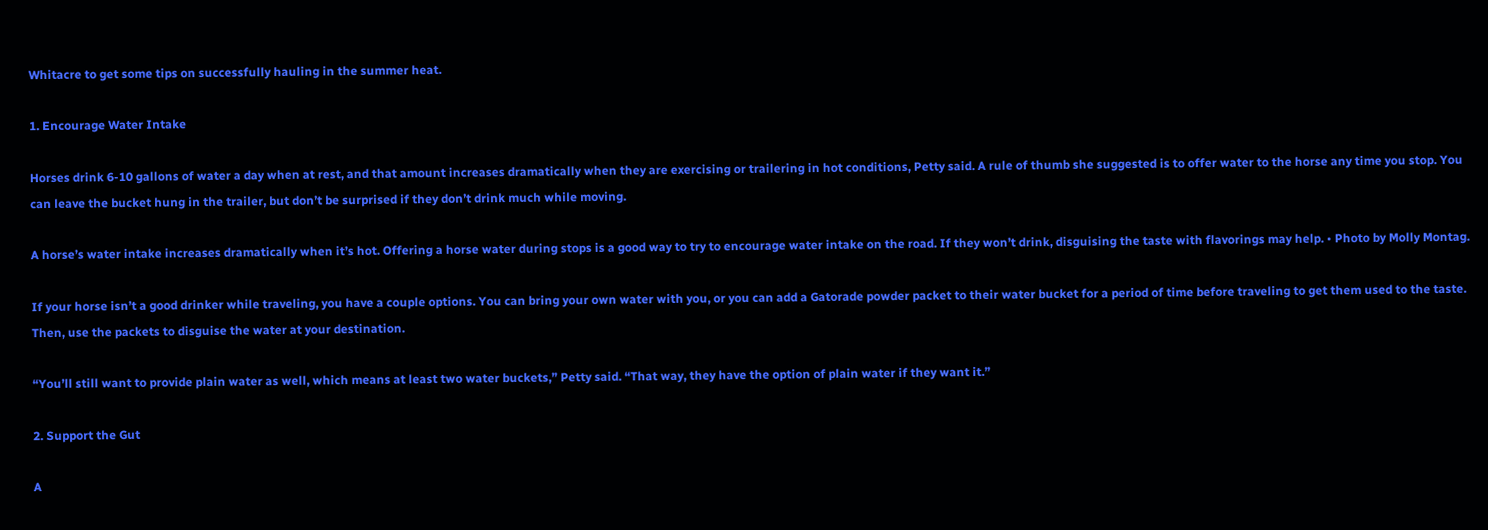Whitacre to get some tips on successfully hauling in the summer heat.

1. Encourage Water Intake

Horses drink 6-10 gallons of water a day when at rest, and that amount increases dramatically when they are exercising or trailering in hot conditions, Petty said. A rule of thumb she suggested is to offer water to the horse any time you stop. You can leave the bucket hung in the trailer, but don’t be surprised if they don’t drink much while moving.

A horse’s water intake increases dramatically when it’s hot. Offering a horse water during stops is a good way to try to encourage water intake on the road. If they won’t drink, disguising the taste with flavorings may help. • Photo by Molly Montag.

If your horse isn’t a good drinker while traveling, you have a couple options. You can bring your own water with you, or you can add a Gatorade powder packet to their water bucket for a period of time before traveling to get them used to the taste. Then, use the packets to disguise the water at your destination.

“You’ll still want to provide plain water as well, which means at least two water buckets,” Petty said. “That way, they have the option of plain water if they want it.”

2. Support the Gut

A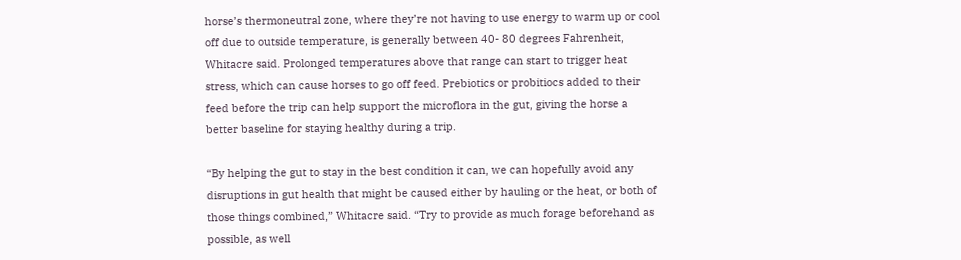horse’s thermoneutral zone, where they’re not having to use energy to warm up or cool off due to outside temperature, is generally between 40- 80 degrees Fahrenheit, Whitacre said. Prolonged temperatures above that range can start to trigger heat stress, which can cause horses to go off feed. Prebiotics or probitiocs added to their feed before the trip can help support the microflora in the gut, giving the horse a better baseline for staying healthy during a trip.

“By helping the gut to stay in the best condition it can, we can hopefully avoid any disruptions in gut health that might be caused either by hauling or the heat, or both of those things combined,” Whitacre said. “Try to provide as much forage beforehand as possible, as well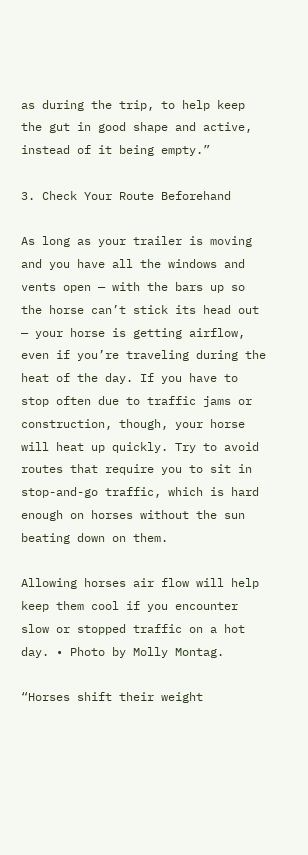as during the trip, to help keep the gut in good shape and active, instead of it being empty.”

3. Check Your Route Beforehand

As long as your trailer is moving and you have all the windows and vents open — with the bars up so the horse can’t stick its head out — your horse is getting airflow, even if you’re traveling during the heat of the day. If you have to stop often due to traffic jams or construction, though, your horse will heat up quickly. Try to avoid routes that require you to sit in stop-and-go traffic, which is hard enough on horses without the sun beating down on them.

Allowing horses air flow will help keep them cool if you encounter slow or stopped traffic on a hot day. • Photo by Molly Montag.

“Horses shift their weight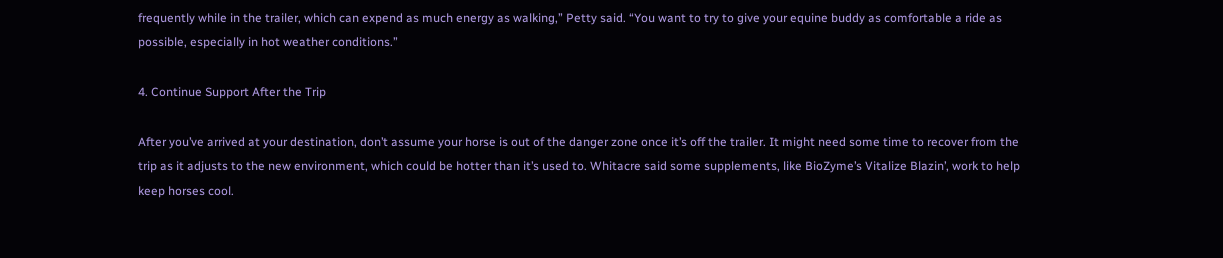frequently while in the trailer, which can expend as much energy as walking,” Petty said. “You want to try to give your equine buddy as comfortable a ride as possible, especially in hot weather conditions.”

4. Continue Support After the Trip

After you’ve arrived at your destination, don’t assume your horse is out of the danger zone once it’s off the trailer. It might need some time to recover from the trip as it adjusts to the new environment, which could be hotter than it’s used to. Whitacre said some supplements, like BioZyme’s Vitalize Blazin’, work to help keep horses cool.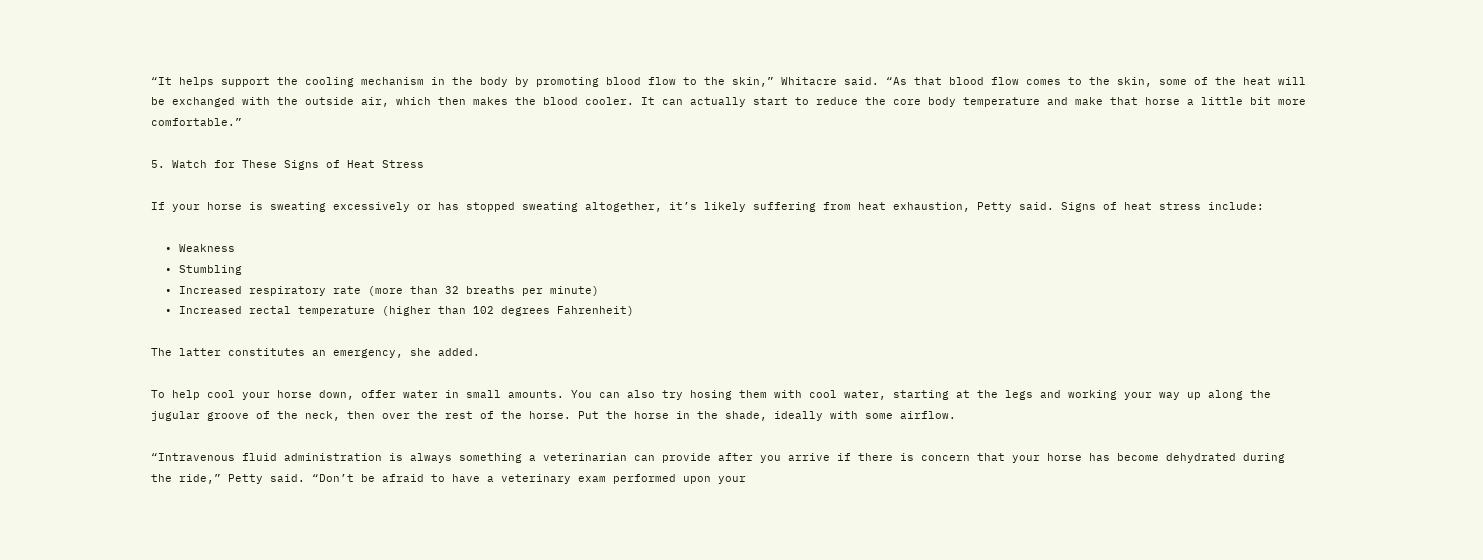“It helps support the cooling mechanism in the body by promoting blood flow to the skin,” Whitacre said. “As that blood flow comes to the skin, some of the heat will be exchanged with the outside air, which then makes the blood cooler. It can actually start to reduce the core body temperature and make that horse a little bit more comfortable.”

5. Watch for These Signs of Heat Stress

If your horse is sweating excessively or has stopped sweating altogether, it’s likely suffering from heat exhaustion, Petty said. Signs of heat stress include:

  • Weakness
  • Stumbling
  • Increased respiratory rate (more than 32 breaths per minute)
  • Increased rectal temperature (higher than 102 degrees Fahrenheit)

The latter constitutes an emergency, she added.

To help cool your horse down, offer water in small amounts. You can also try hosing them with cool water, starting at the legs and working your way up along the jugular groove of the neck, then over the rest of the horse. Put the horse in the shade, ideally with some airflow.

“Intravenous fluid administration is always something a veterinarian can provide after you arrive if there is concern that your horse has become dehydrated during the ride,” Petty said. “Don’t be afraid to have a veterinary exam performed upon your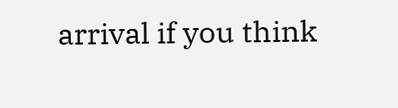arrival if you think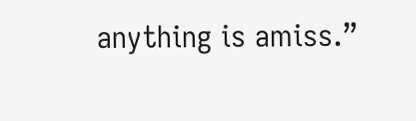anything is amiss.”